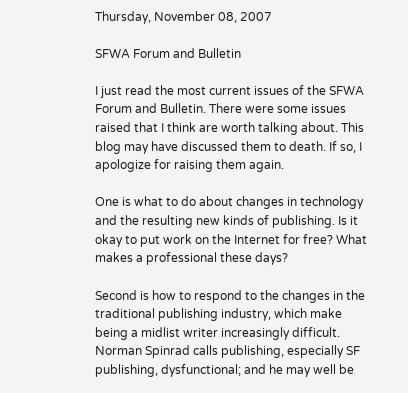Thursday, November 08, 2007

SFWA Forum and Bulletin

I just read the most current issues of the SFWA Forum and Bulletin. There were some issues raised that I think are worth talking about. This blog may have discussed them to death. If so, I apologize for raising them again.

One is what to do about changes in technology and the resulting new kinds of publishing. Is it okay to put work on the Internet for free? What makes a professional these days?

Second is how to respond to the changes in the traditional publishing industry, which make being a midlist writer increasingly difficult. Norman Spinrad calls publishing, especially SF publishing, dysfunctional; and he may well be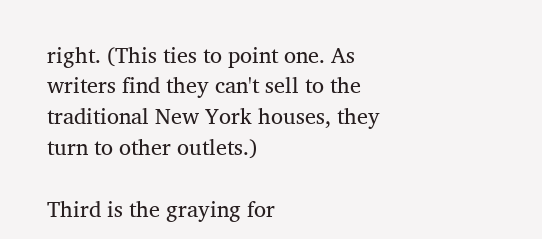right. (This ties to point one. As writers find they can't sell to the traditional New York houses, they turn to other outlets.)

Third is the graying for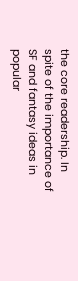the core readership. In spite of the importance of SF and fantasy ideas in popular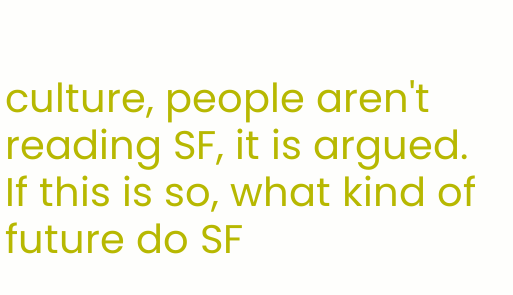culture, people aren't reading SF, it is argued. If this is so, what kind of future do SF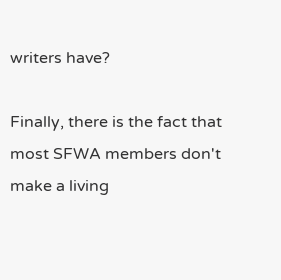writers have?

Finally, there is the fact that most SFWA members don't make a living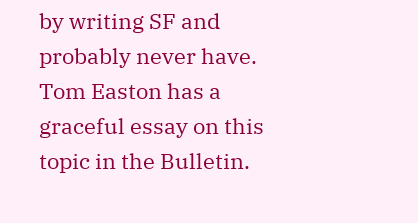by writing SF and probably never have. Tom Easton has a graceful essay on this topic in the Bulletin.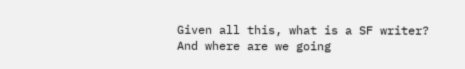Given all this, what is a SF writer? And where are we going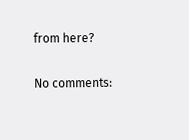from here?

No comments: